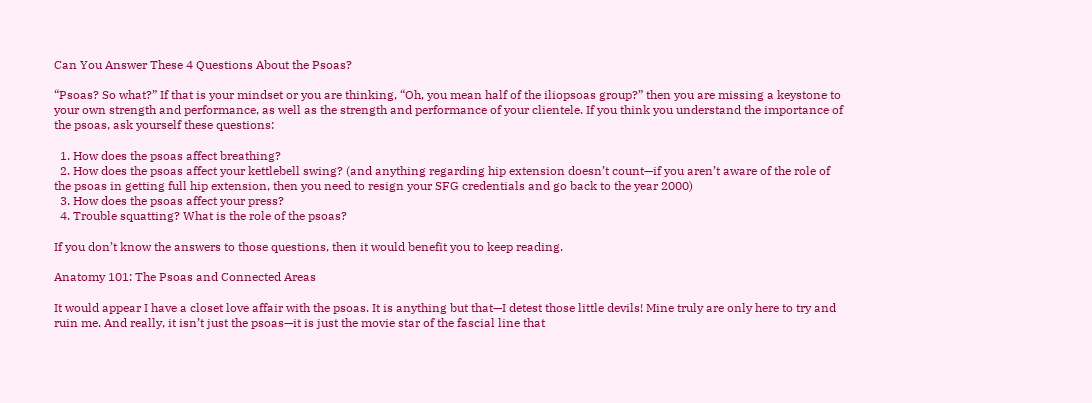Can You Answer These 4 Questions About the Psoas?

“Psoas? So what?” If that is your mindset or you are thinking, “Oh, you mean half of the iliopsoas group?” then you are missing a keystone to your own strength and performance, as well as the strength and performance of your clientele. If you think you understand the importance of the psoas, ask yourself these questions:

  1. How does the psoas affect breathing?
  2. How does the psoas affect your kettlebell swing? (and anything regarding hip extension doesn’t count—if you aren’t aware of the role of the psoas in getting full hip extension, then you need to resign your SFG credentials and go back to the year 2000)
  3. How does the psoas affect your press?
  4. Trouble squatting? What is the role of the psoas?

If you don’t know the answers to those questions, then it would benefit you to keep reading.

Anatomy 101: The Psoas and Connected Areas

It would appear I have a closet love affair with the psoas. It is anything but that—I detest those little devils! Mine truly are only here to try and ruin me. And really, it isn’t just the psoas—it is just the movie star of the fascial line that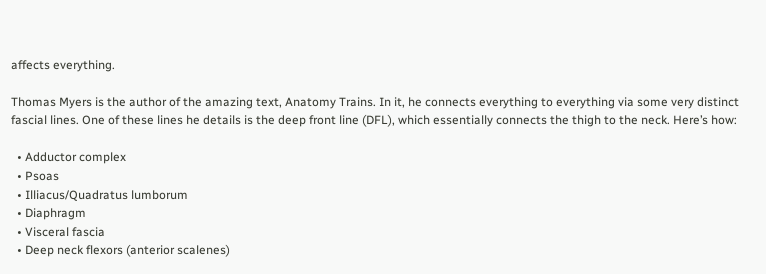affects everything.

Thomas Myers is the author of the amazing text, Anatomy Trains. In it, he connects everything to everything via some very distinct fascial lines. One of these lines he details is the deep front line (DFL), which essentially connects the thigh to the neck. Here’s how:

  • Adductor complex
  • Psoas
  • Illiacus/Quadratus lumborum
  • Diaphragm
  • Visceral fascia
  • Deep neck flexors (anterior scalenes)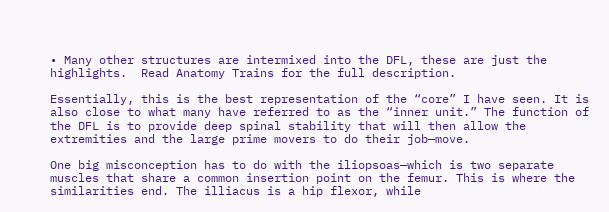• Many other structures are intermixed into the DFL, these are just the highlights.  Read Anatomy Trains for the full description.

Essentially, this is the best representation of the “core” I have seen. It is also close to what many have referred to as the “inner unit.” The function of the DFL is to provide deep spinal stability that will then allow the extremities and the large prime movers to do their job—move.

One big misconception has to do with the iliopsoas—which is two separate muscles that share a common insertion point on the femur. This is where the similarities end. The illiacus is a hip flexor, while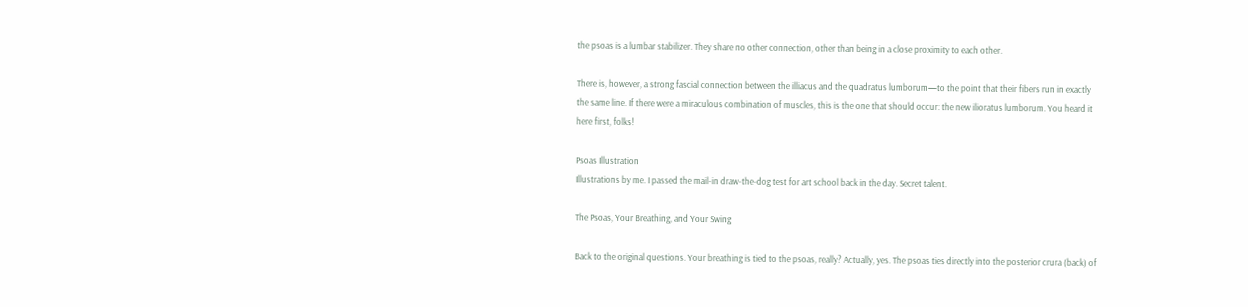the psoas is a lumbar stabilizer. They share no other connection, other than being in a close proximity to each other.

There is, however, a strong fascial connection between the illiacus and the quadratus lumborum—to the point that their fibers run in exactly the same line. If there were a miraculous combination of muscles, this is the one that should occur: the new ilioratus lumborum. You heard it here first, folks!

Psoas Illustration
Illustrations by me. I passed the mail-in draw-the-dog test for art school back in the day. Secret talent.

The Psoas, Your Breathing, and Your Swing

Back to the original questions. Your breathing is tied to the psoas, really? Actually, yes. The psoas ties directly into the posterior crura (back) of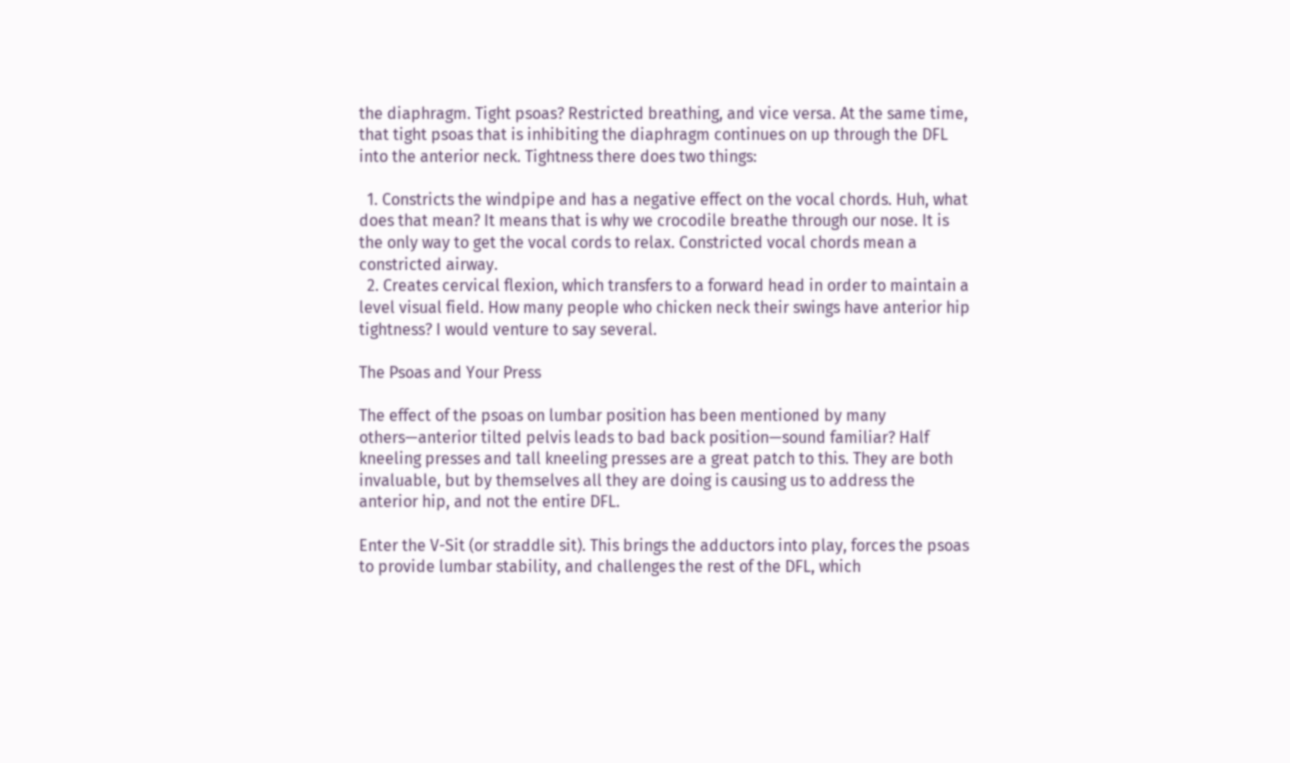the diaphragm. Tight psoas? Restricted breathing, and vice versa. At the same time, that tight psoas that is inhibiting the diaphragm continues on up through the DFL into the anterior neck. Tightness there does two things:

  1. Constricts the windpipe and has a negative effect on the vocal chords. Huh, what does that mean? It means that is why we crocodile breathe through our nose. It is the only way to get the vocal cords to relax. Constricted vocal chords mean a constricted airway.
  2. Creates cervical flexion, which transfers to a forward head in order to maintain a level visual field. How many people who chicken neck their swings have anterior hip tightness? I would venture to say several.

The Psoas and Your Press

The effect of the psoas on lumbar position has been mentioned by many others—anterior tilted pelvis leads to bad back position—sound familiar? Half kneeling presses and tall kneeling presses are a great patch to this. They are both invaluable, but by themselves all they are doing is causing us to address the anterior hip, and not the entire DFL.

Enter the V-Sit (or straddle sit). This brings the adductors into play, forces the psoas to provide lumbar stability, and challenges the rest of the DFL, which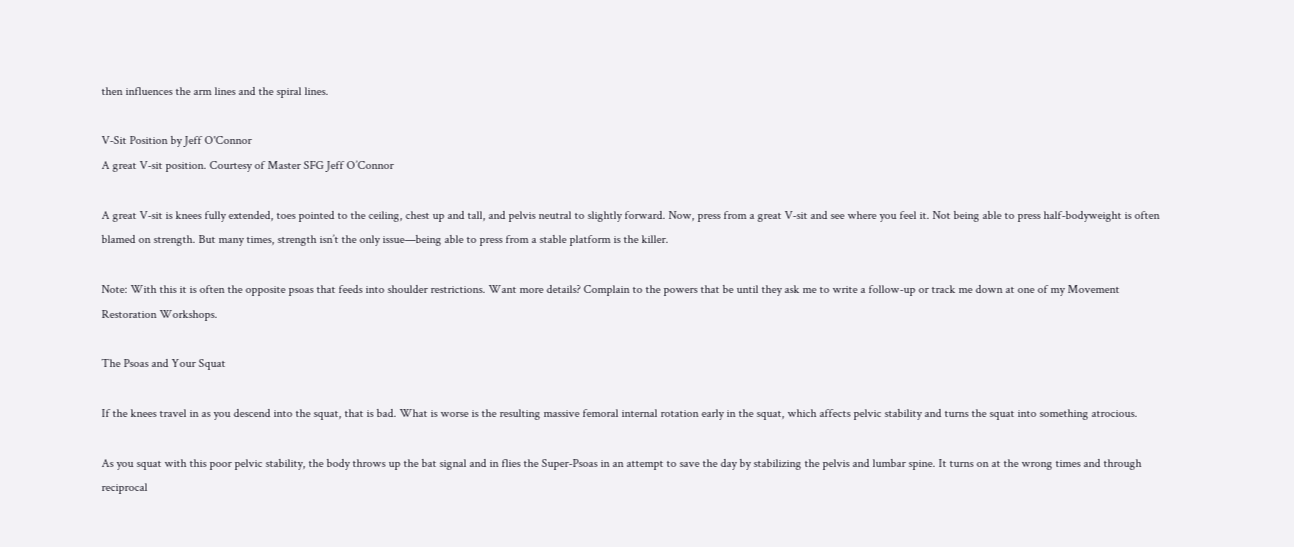then influences the arm lines and the spiral lines.

V-Sit Position by Jeff O'Connor
A great V-sit position. Courtesy of Master SFG Jeff O’Connor

A great V-sit is knees fully extended, toes pointed to the ceiling, chest up and tall, and pelvis neutral to slightly forward. Now, press from a great V-sit and see where you feel it. Not being able to press half-bodyweight is often blamed on strength. But many times, strength isn’t the only issue—being able to press from a stable platform is the killer.

Note: With this it is often the opposite psoas that feeds into shoulder restrictions. Want more details? Complain to the powers that be until they ask me to write a follow-up or track me down at one of my Movement Restoration Workshops.

The Psoas and Your Squat

If the knees travel in as you descend into the squat, that is bad. What is worse is the resulting massive femoral internal rotation early in the squat, which affects pelvic stability and turns the squat into something atrocious.

As you squat with this poor pelvic stability, the body throws up the bat signal and in flies the Super-Psoas in an attempt to save the day by stabilizing the pelvis and lumbar spine. It turns on at the wrong times and through reciprocal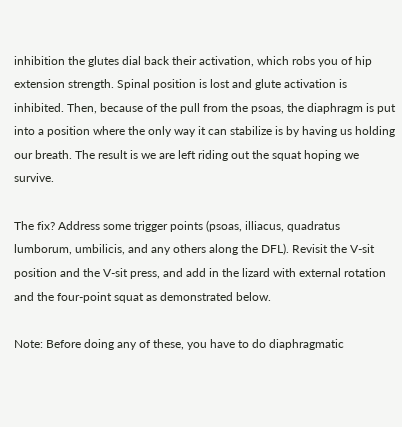inhibition the glutes dial back their activation, which robs you of hip extension strength. Spinal position is lost and glute activation is inhibited. Then, because of the pull from the psoas, the diaphragm is put into a position where the only way it can stabilize is by having us holding our breath. The result is we are left riding out the squat hoping we survive.

The fix? Address some trigger points (psoas, illiacus, quadratus lumborum, umbilicis, and any others along the DFL). Revisit the V-sit position and the V-sit press, and add in the lizard with external rotation and the four-point squat as demonstrated below.

Note: Before doing any of these, you have to do diaphragmatic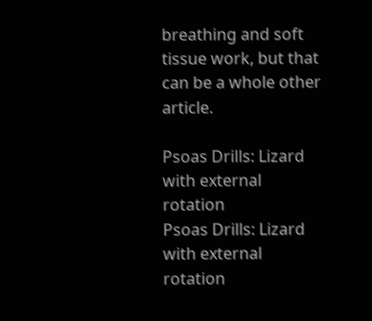breathing and soft tissue work, but that can be a whole other article.

Psoas Drills: Lizard with external rotation
Psoas Drills: Lizard with external rotation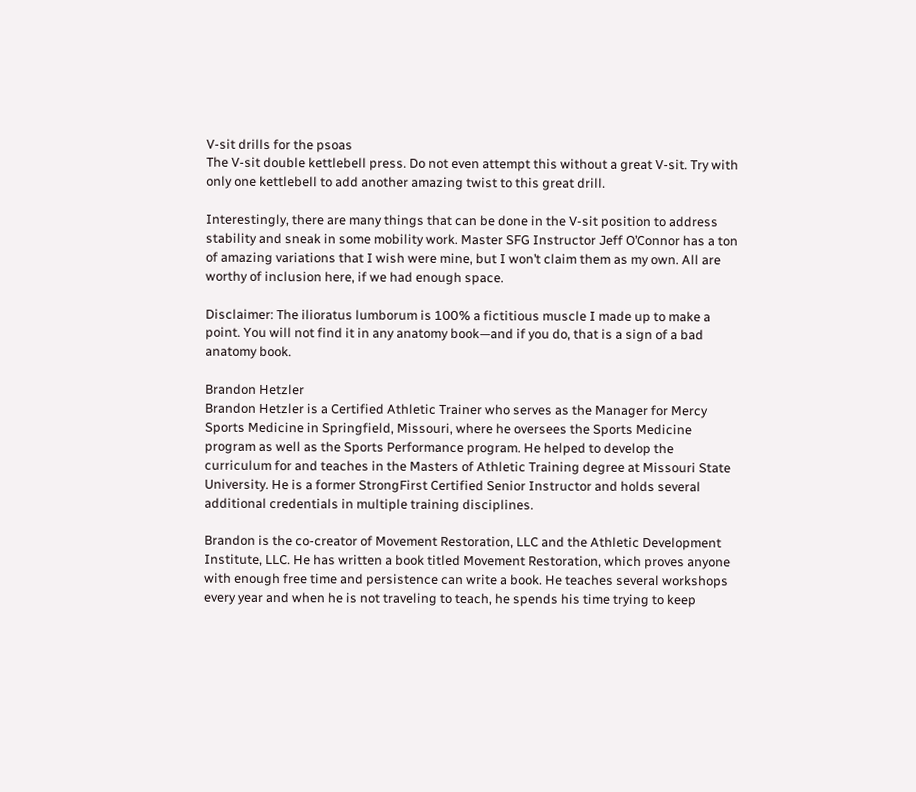V-sit drills for the psoas
The V-sit double kettlebell press. Do not even attempt this without a great V-sit. Try with only one kettlebell to add another amazing twist to this great drill.

Interestingly, there are many things that can be done in the V-sit position to address stability and sneak in some mobility work. Master SFG Instructor Jeff O’Connor has a ton of amazing variations that I wish were mine, but I won’t claim them as my own. All are worthy of inclusion here, if we had enough space.

Disclaimer: The ilioratus lumborum is 100% a fictitious muscle I made up to make a point. You will not find it in any anatomy book—and if you do, that is a sign of a bad anatomy book.

Brandon Hetzler
Brandon Hetzler is a Certified Athletic Trainer who serves as the Manager for Mercy Sports Medicine in Springfield, Missouri, where he oversees the Sports Medicine program as well as the Sports Performance program. He helped to develop the curriculum for and teaches in the Masters of Athletic Training degree at Missouri State University. He is a former StrongFirst Certified Senior Instructor and holds several additional credentials in multiple training disciplines.

Brandon is the co-creator of Movement Restoration, LLC and the Athletic Development Institute, LLC. He has written a book titled Movement Restoration, which proves anyone with enough free time and persistence can write a book. He teaches several workshops every year and when he is not traveling to teach, he spends his time trying to keep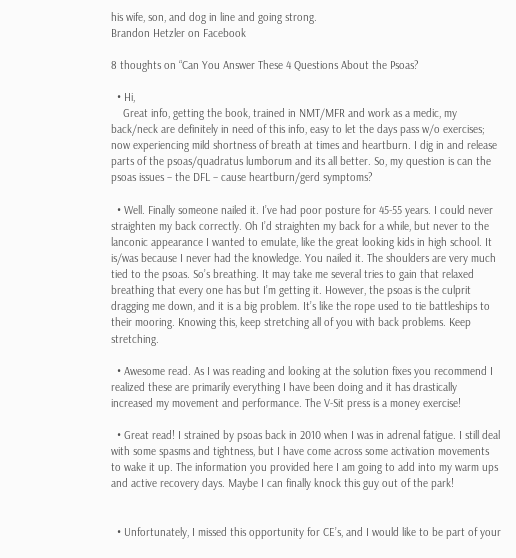his wife, son, and dog in line and going strong.
Brandon Hetzler on Facebook

8 thoughts on “Can You Answer These 4 Questions About the Psoas?

  • Hi,
    Great info, getting the book, trained in NMT/MFR and work as a medic, my back/neck are definitely in need of this info, easy to let the days pass w/o exercises; now experiencing mild shortness of breath at times and heartburn. I dig in and release parts of the psoas/quadratus lumborum and its all better. So, my question is can the psoas issues – the DFL – cause heartburn/gerd symptoms?

  • Well. Finally someone nailed it. I’ve had poor posture for 45-55 years. I could never straighten my back correctly. Oh I’d straighten my back for a while, but never to the lanconic appearance I wanted to emulate, like the great looking kids in high school. It is/was because I never had the knowledge. You nailed it. The shoulders are very much tied to the psoas. So’s breathing. It may take me several tries to gain that relaxed breathing that every one has but I’m getting it. However, the psoas is the culprit dragging me down, and it is a big problem. It’s like the rope used to tie battleships to their mooring. Knowing this, keep stretching all of you with back problems. Keep stretching.

  • Awesome read. As I was reading and looking at the solution fixes you recommend I realized these are primarily everything I have been doing and it has drastically increased my movement and performance. The V-Sit press is a money exercise!

  • Great read! I strained by psoas back in 2010 when I was in adrenal fatigue. I still deal with some spasms and tightness, but I have come across some activation movements to wake it up. The information you provided here I am going to add into my warm ups and active recovery days. Maybe I can finally knock this guy out of the park!


  • Unfortunately, I missed this opportunity for CE’s, and I would like to be part of your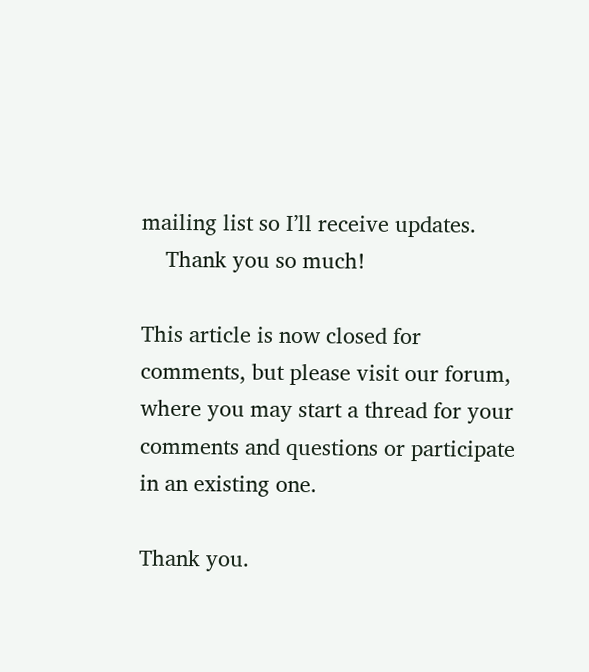mailing list so I’ll receive updates.
    Thank you so much!

This article is now closed for comments, but please visit our forum, where you may start a thread for your comments and questions or participate in an existing one.

Thank you.